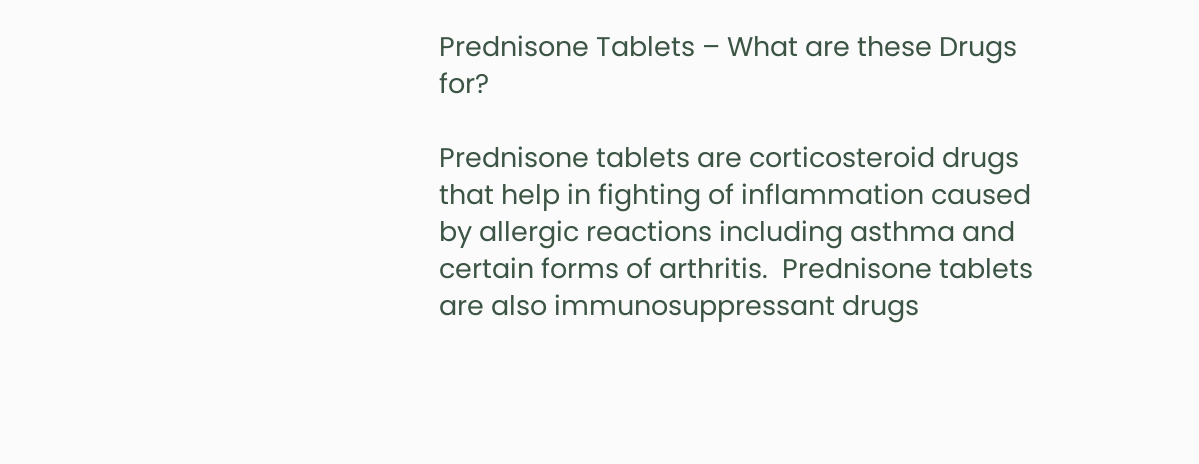Prednisone Tablets – What are these Drugs for?

Prednisone tablets are corticosteroid drugs that help in fighting of inflammation caused by allergic reactions including asthma and certain forms of arthritis.  Prednisone tablets are also immunosuppressant drugs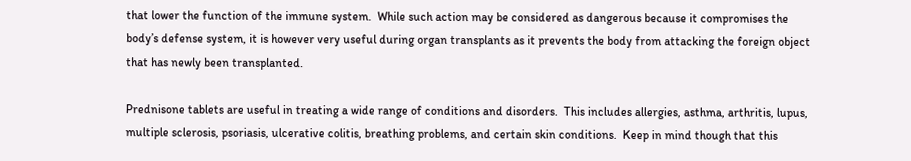that lower the function of the immune system.  While such action may be considered as dangerous because it compromises the body’s defense system, it is however very useful during organ transplants as it prevents the body from attacking the foreign object that has newly been transplanted.

Prednisone tablets are useful in treating a wide range of conditions and disorders.  This includes allergies, asthma, arthritis, lupus, multiple sclerosis, psoriasis, ulcerative colitis, breathing problems, and certain skin conditions.  Keep in mind though that this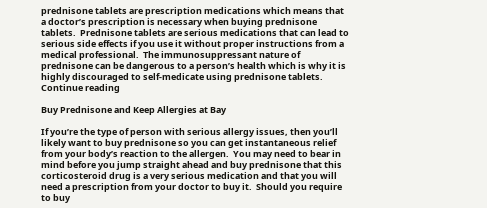prednisone tablets are prescription medications which means that a doctor’s prescription is necessary when buying prednisone tablets.  Prednisone tablets are serious medications that can lead to serious side effects if you use it without proper instructions from a medical professional.  The immunosuppressant nature of prednisone can be dangerous to a person’s health which is why it is highly discouraged to self-medicate using prednisone tablets. Continue reading

Buy Prednisone and Keep Allergies at Bay

If you’re the type of person with serious allergy issues, then you’ll likely want to buy prednisone so you can get instantaneous relief from your body’s reaction to the allergen.  You may need to bear in mind before you jump straight ahead and buy prednisone that this corticosteroid drug is a very serious medication and that you will need a prescription from your doctor to buy it.  Should you require to buy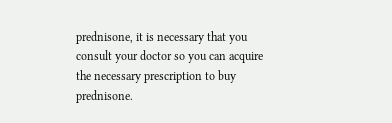prednisone, it is necessary that you consult your doctor so you can acquire the necessary prescription to buy prednisone.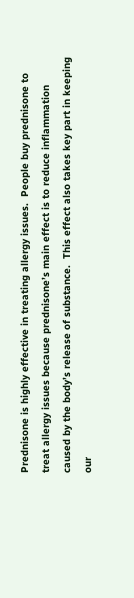Prednisone is highly effective in treating allergy issues.  People buy prednisone to treat allergy issues because prednisone’s main effect is to reduce inflammation caused by the body’s release of substance.  This effect also takes key part in keeping our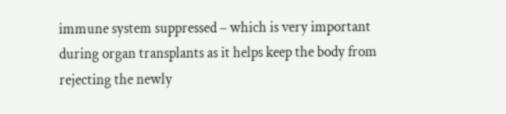immune system suppressed – which is very important during organ transplants as it helps keep the body from rejecting the newly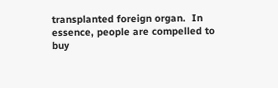transplanted foreign organ.  In essence, people are compelled to buy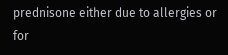prednisone either due to allergies or for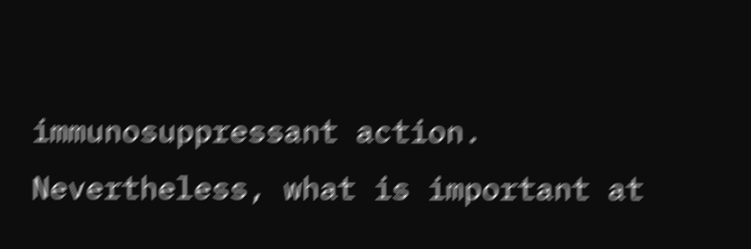immunosuppressant action.  Nevertheless, what is important at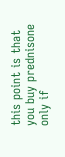this point is that you buy prednisone only if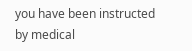you have been instructed by medical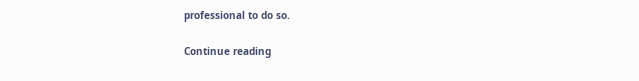professional to do so.

Continue reading